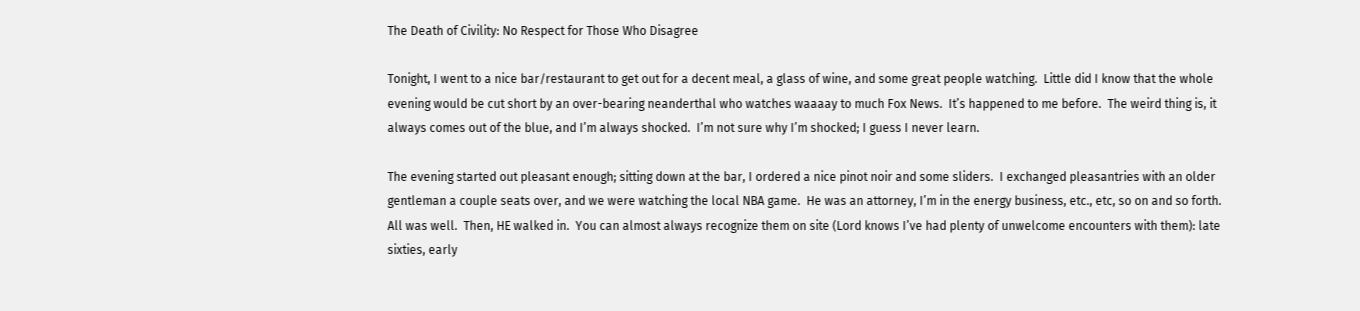The Death of Civility: No Respect for Those Who Disagree

Tonight, I went to a nice bar/restaurant to get out for a decent meal, a glass of wine, and some great people watching.  Little did I know that the whole evening would be cut short by an over-bearing neanderthal who watches waaaay to much Fox News.  It’s happened to me before.  The weird thing is, it always comes out of the blue, and I’m always shocked.  I’m not sure why I’m shocked; I guess I never learn.

The evening started out pleasant enough; sitting down at the bar, I ordered a nice pinot noir and some sliders.  I exchanged pleasantries with an older gentleman a couple seats over, and we were watching the local NBA game.  He was an attorney, I’m in the energy business, etc., etc, so on and so forth.  All was well.  Then, HE walked in.  You can almost always recognize them on site (Lord knows I’ve had plenty of unwelcome encounters with them): late sixties, early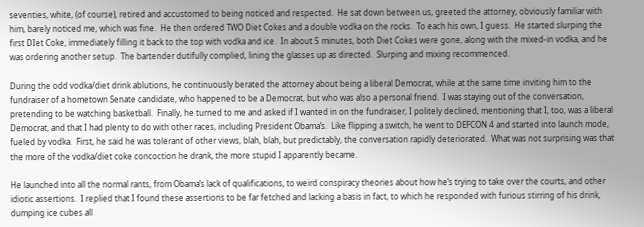seventies, white, (of course), retired and accustomed to being noticed and respected.  He sat down between us, greeted the attorney, obviously familiar with him, barely noticed me, which was fine.  He then ordered TWO Diet Cokes and a double vodka on the rocks.  To each his own, I guess.  He started slurping the first DIet Coke, immediately filling it back to the top with vodka and ice.  In about 5 minutes, both Diet Cokes were gone, along with the mixed-in vodka, and he was ordering another setup.  The bartender dutifully complied, lining the glasses up as directed.  Slurping and mixing recommenced.

During the odd vodka/diet drink ablutions, he continuously berated the attorney about being a liberal Democrat, while at the same time inviting him to the fundraiser of a hometown Senate candidate, who happened to be a Democrat, but who was also a personal friend.  I was staying out of the conversation, pretending to be watching basketball.  Finally, he turned to me and asked if I wanted in on the fundraiser, I politely declined, mentioning that I, too, was a liberal Democrat, and that I had plenty to do with other races, including President Obama’s.  Like flipping a switch, he went to DEFCON 4 and started into launch mode, fueled by vodka.  First, he said he was tolerant of other views, blah, blah, but predictably, the conversation rapidly deteriorated.  What was not surprising was that the more of the vodka/diet coke concoction he drank, the more stupid I apparently became.

He launched into all the normal rants, from Obama’s lack of qualifications, to weird conspiracy theories about how he’s trying to take over the courts, and other idiotic assertions.  I replied that I found these assertions to be far fetched and lacking a basis in fact, to which he responded with furious stirring of his drink, dumping ice cubes all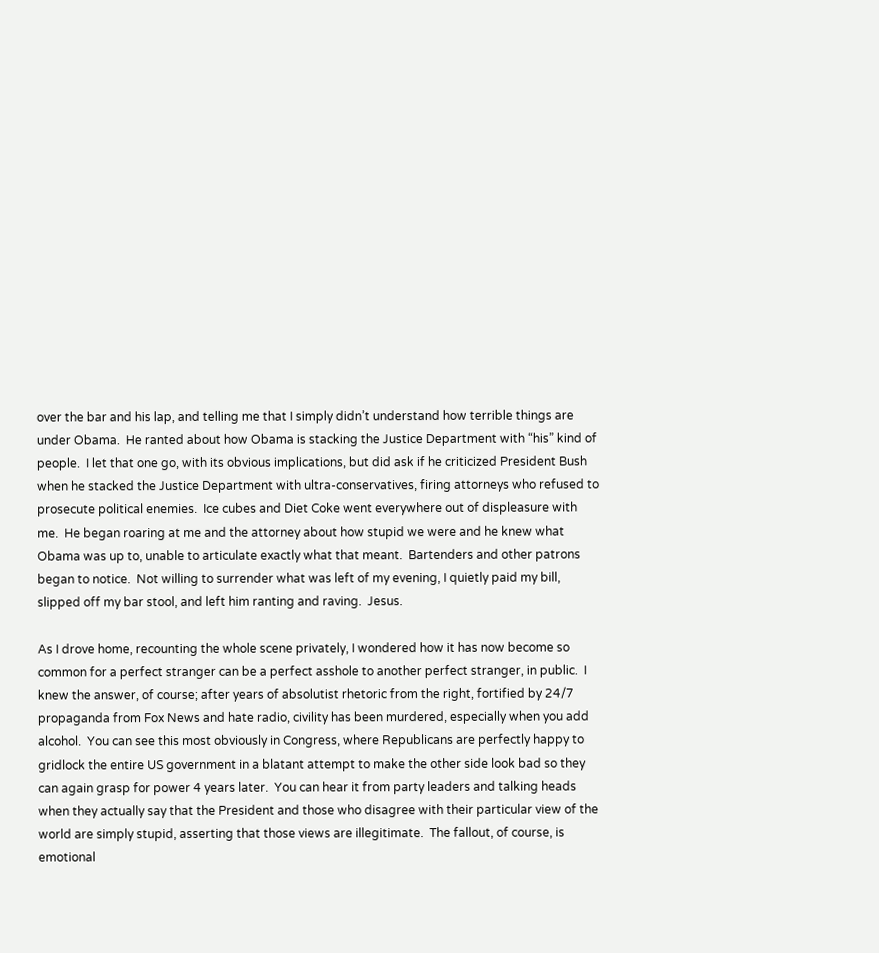over the bar and his lap, and telling me that I simply didn’t understand how terrible things are under Obama.  He ranted about how Obama is stacking the Justice Department with “his” kind of people.  I let that one go, with its obvious implications, but did ask if he criticized President Bush when he stacked the Justice Department with ultra-conservatives, firing attorneys who refused to prosecute political enemies.  Ice cubes and Diet Coke went everywhere out of displeasure with me.  He began roaring at me and the attorney about how stupid we were and he knew what Obama was up to, unable to articulate exactly what that meant.  Bartenders and other patrons began to notice.  Not willing to surrender what was left of my evening, I quietly paid my bill, slipped off my bar stool, and left him ranting and raving.  Jesus.

As I drove home, recounting the whole scene privately, I wondered how it has now become so common for a perfect stranger can be a perfect asshole to another perfect stranger, in public.  I knew the answer, of course; after years of absolutist rhetoric from the right, fortified by 24/7 propaganda from Fox News and hate radio, civility has been murdered, especially when you add alcohol.  You can see this most obviously in Congress, where Republicans are perfectly happy to gridlock the entire US government in a blatant attempt to make the other side look bad so they can again grasp for power 4 years later.  You can hear it from party leaders and talking heads when they actually say that the President and those who disagree with their particular view of the world are simply stupid, asserting that those views are illegitimate.  The fallout, of course, is emotional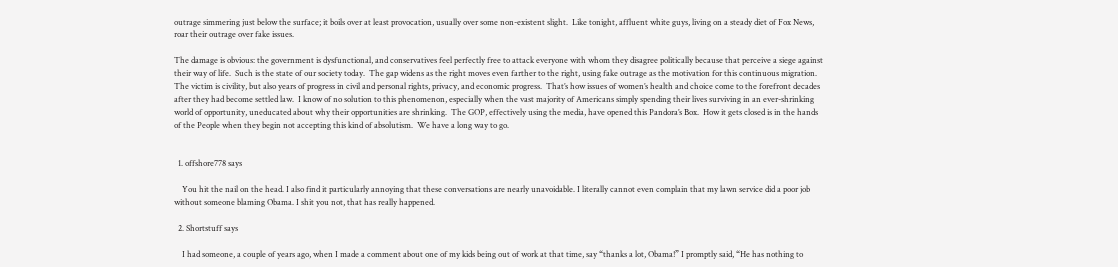outrage simmering just below the surface; it boils over at least provocation, usually over some non-existent slight.  Like tonight, affluent white guys, living on a steady diet of Fox News, roar their outrage over fake issues.

The damage is obvious: the government is dysfunctional, and conservatives feel perfectly free to attack everyone with whom they disagree politically because that perceive a siege against their way of life.  Such is the state of our society today.  The gap widens as the right moves even farther to the right, using fake outrage as the motivation for this continuous migration.  The victim is civility, but also years of progress in civil and personal rights, privacy, and economic progress.  That’s how issues of women’s health and choice come to the forefront decades after they had become settled law.  I know of no solution to this phenomenon, especially when the vast majority of Americans simply spending their lives surviving in an ever-shrinking world of opportunity, uneducated about why their opportunities are shrinking.  The GOP, effectively using the media, have opened this Pandora’s Box.  How it gets closed is in the hands of the People when they begin not accepting this kind of absolutism.  We have a long way to go.


  1. offshore778 says

    You hit the nail on the head. I also find it particularly annoying that these conversations are nearly unavoidable. I literally cannot even complain that my lawn service did a poor job without someone blaming Obama. I shit you not, that has really happened.

  2. Shortstuff says

    I had someone, a couple of years ago, when I made a comment about one of my kids being out of work at that time, say “thanks a lot, Obama!” I promptly said, “He has nothing to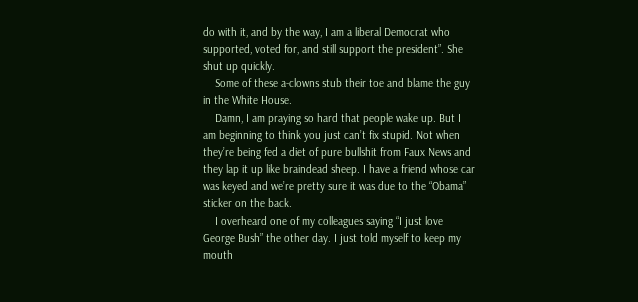do with it, and by the way, I am a liberal Democrat who supported, voted for, and still support the president”. She shut up quickly.
    Some of these a-clowns stub their toe and blame the guy in the White House.
    Damn, I am praying so hard that people wake up. But I am beginning to think you just can’t fix stupid. Not when they’re being fed a diet of pure bullshit from Faux News and they lap it up like braindead sheep. I have a friend whose car was keyed and we’re pretty sure it was due to the “Obama” sticker on the back.
    I overheard one of my colleagues saying “I just love George Bush” the other day. I just told myself to keep my mouth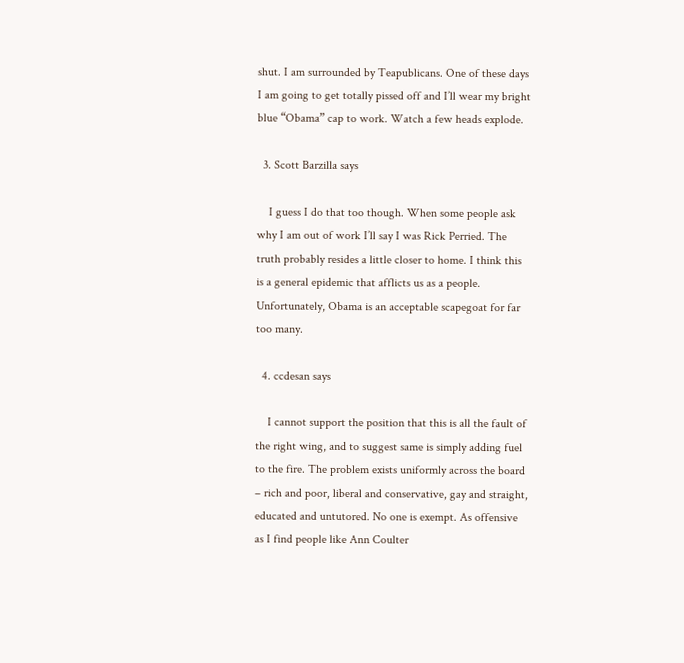shut. I am surrounded by Teapublicans. One of these days I am going to get totally pissed off and I’ll wear my bright blue “Obama” cap to work. Watch a few heads explode.

  3. Scott Barzilla says

    I guess I do that too though. When some people ask why I am out of work I’ll say I was Rick Perried. The truth probably resides a little closer to home. I think this is a general epidemic that afflicts us as a people. Unfortunately, Obama is an acceptable scapegoat for far too many.

  4. ccdesan says

    I cannot support the position that this is all the fault of the right wing, and to suggest same is simply adding fuel to the fire. The problem exists uniformly across the board – rich and poor, liberal and conservative, gay and straight, educated and untutored. No one is exempt. As offensive as I find people like Ann Coulter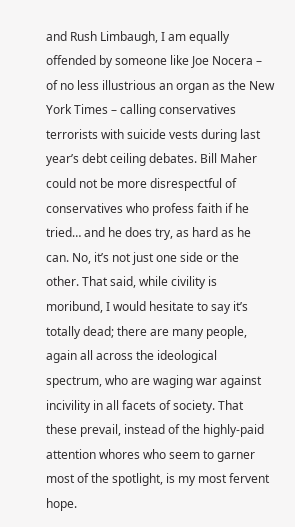and Rush Limbaugh, I am equally offended by someone like Joe Nocera – of no less illustrious an organ as the New York Times – calling conservatives terrorists with suicide vests during last year’s debt ceiling debates. Bill Maher could not be more disrespectful of conservatives who profess faith if he tried… and he does try, as hard as he can. No, it’s not just one side or the other. That said, while civility is moribund, I would hesitate to say it’s totally dead; there are many people, again all across the ideological spectrum, who are waging war against incivility in all facets of society. That these prevail, instead of the highly-paid attention whores who seem to garner most of the spotlight, is my most fervent hope.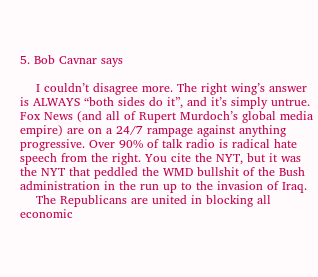5. Bob Cavnar says

    I couldn’t disagree more. The right wing’s answer is ALWAYS “both sides do it”, and it’s simply untrue. Fox News (and all of Rupert Murdoch’s global media empire) are on a 24/7 rampage against anything progressive. Over 90% of talk radio is radical hate speech from the right. You cite the NYT, but it was the NYT that peddled the WMD bullshit of the Bush administration in the run up to the invasion of Iraq.
    The Republicans are united in blocking all economic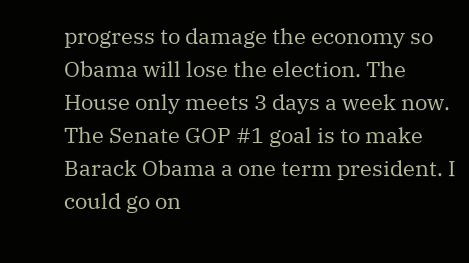progress to damage the economy so Obama will lose the election. The House only meets 3 days a week now. The Senate GOP #1 goal is to make Barack Obama a one term president. I could go on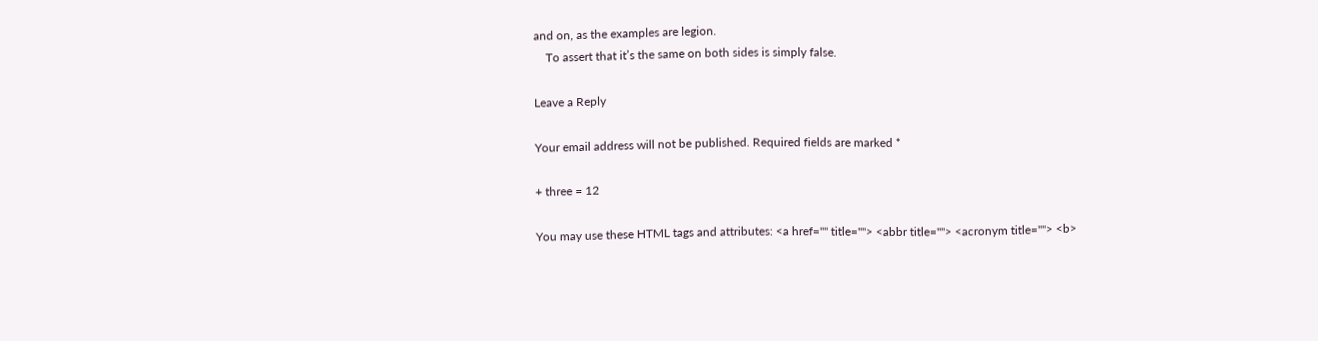and on, as the examples are legion.
    To assert that it’s the same on both sides is simply false.

Leave a Reply

Your email address will not be published. Required fields are marked *

+ three = 12

You may use these HTML tags and attributes: <a href="" title=""> <abbr title=""> <acronym title=""> <b>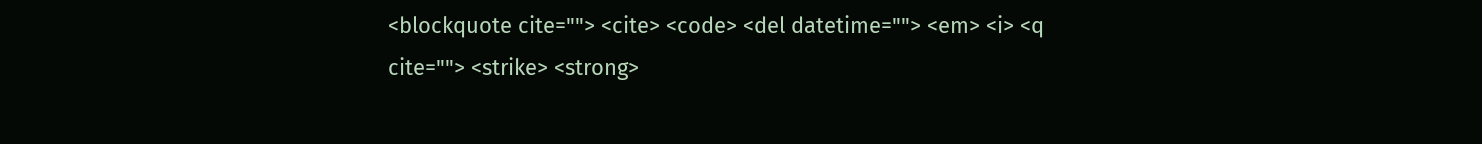<blockquote cite=""> <cite> <code> <del datetime=""> <em> <i> <q cite=""> <strike> <strong>